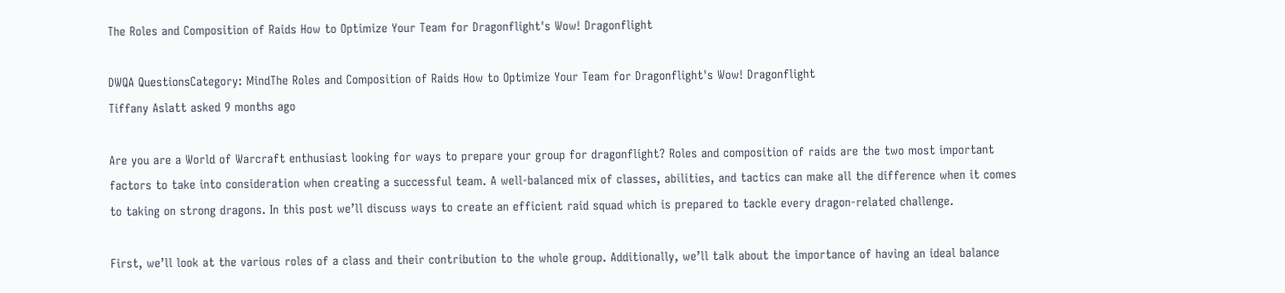The Roles and Composition of Raids How to Optimize Your Team for Dragonflight's Wow! Dragonflight

DWQA QuestionsCategory: MindThe Roles and Composition of Raids How to Optimize Your Team for Dragonflight's Wow! Dragonflight
Tiffany Aslatt asked 9 months ago

Are you are a World of Warcraft enthusiast looking for ways to prepare your group for dragonflight? Roles and composition of raids are the two most important factors to take into consideration when creating a successful team. A well-balanced mix of classes, abilities, and tactics can make all the difference when it comes to taking on strong dragons. In this post we’ll discuss ways to create an efficient raid squad which is prepared to tackle every dragon-related challenge.

First, we’ll look at the various roles of a class and their contribution to the whole group. Additionally, we’ll talk about the importance of having an ideal balance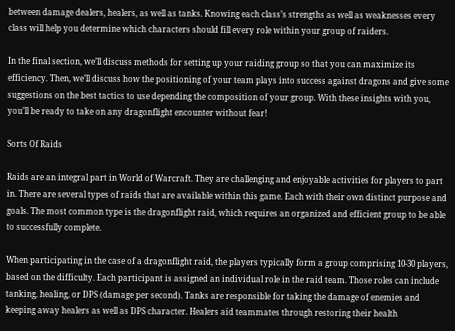between damage dealers, healers, as well as tanks. Knowing each class’s strengths as well as weaknesses every class will help you determine which characters should fill every role within your group of raiders.

In the final section, we’ll discuss methods for setting up your raiding group so that you can maximize its efficiency. Then, we’ll discuss how the positioning of your team plays into success against dragons and give some suggestions on the best tactics to use depending the composition of your group. With these insights with you, you’ll be ready to take on any dragonflight encounter without fear!

Sorts Of Raids

Raids are an integral part in World of Warcraft. They are challenging and enjoyable activities for players to part in. There are several types of raids that are available within this game. Each with their own distinct purpose and goals. The most common type is the dragonflight raid, which requires an organized and efficient group to be able to successfully complete.

When participating in the case of a dragonflight raid, the players typically form a group comprising 10-30 players, based on the difficulty. Each participant is assigned an individual role in the raid team. Those roles can include tanking, healing, or DPS (damage per second). Tanks are responsible for taking the damage of enemies and keeping away healers as well as DPS character. Healers aid teammates through restoring their health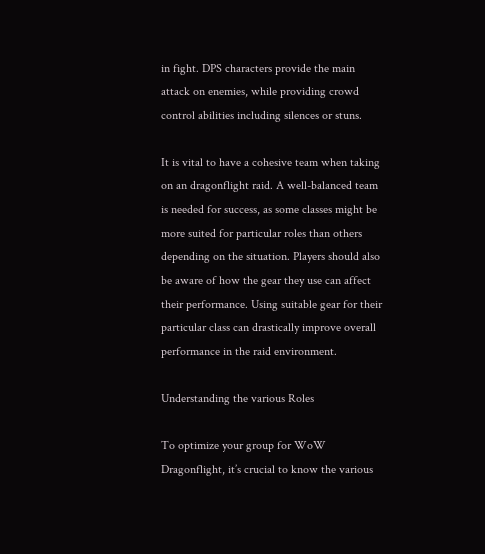in fight. DPS characters provide the main attack on enemies, while providing crowd control abilities including silences or stuns.

It is vital to have a cohesive team when taking on an dragonflight raid. A well-balanced team is needed for success, as some classes might be more suited for particular roles than others depending on the situation. Players should also be aware of how the gear they use can affect their performance. Using suitable gear for their particular class can drastically improve overall performance in the raid environment.

Understanding the various Roles

To optimize your group for WoW Dragonflight, it’s crucial to know the various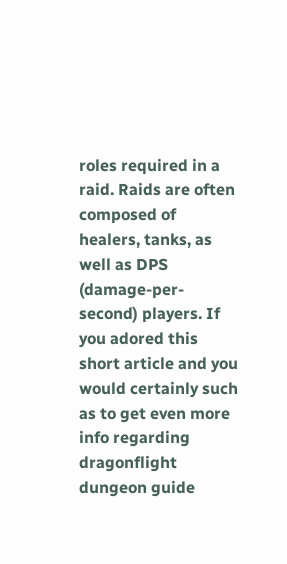roles required in a raid. Raids are often composed of healers, tanks, as well as DPS (damage-per-second) players. If you adored this short article and you would certainly such as to get even more info regarding dragonflight dungeon guide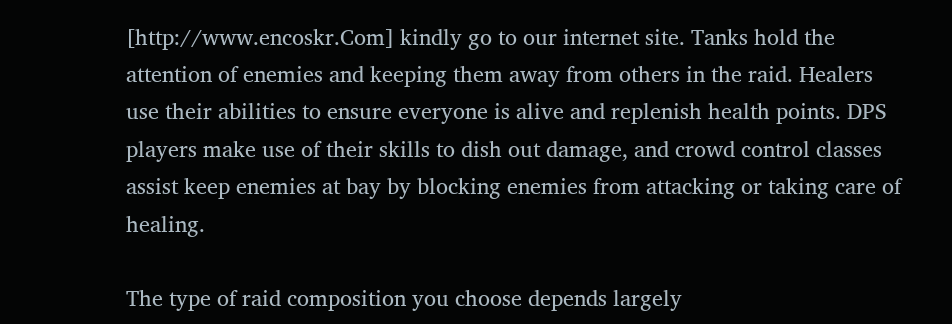[http://www.encoskr.Com] kindly go to our internet site. Tanks hold the attention of enemies and keeping them away from others in the raid. Healers use their abilities to ensure everyone is alive and replenish health points. DPS players make use of their skills to dish out damage, and crowd control classes assist keep enemies at bay by blocking enemies from attacking or taking care of healing.

The type of raid composition you choose depends largely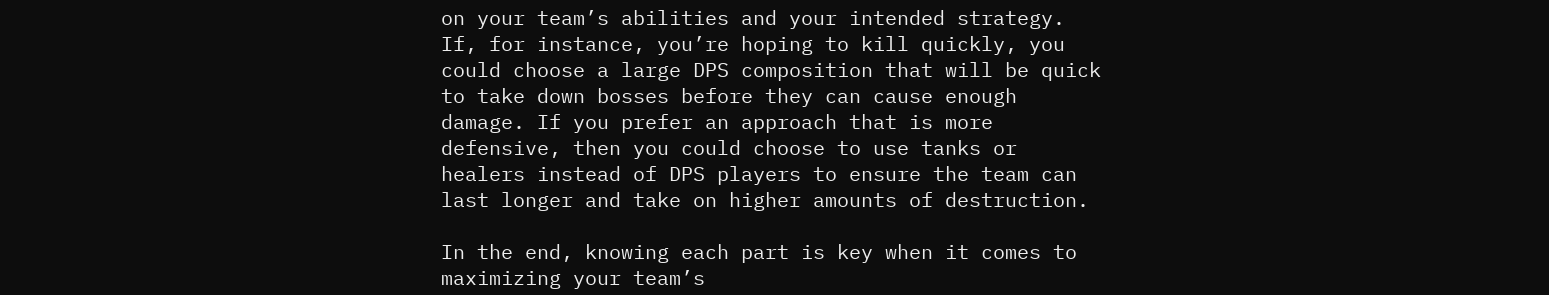on your team’s abilities and your intended strategy. If, for instance, you’re hoping to kill quickly, you could choose a large DPS composition that will be quick to take down bosses before they can cause enough damage. If you prefer an approach that is more defensive, then you could choose to use tanks or healers instead of DPS players to ensure the team can last longer and take on higher amounts of destruction.

In the end, knowing each part is key when it comes to maximizing your team’s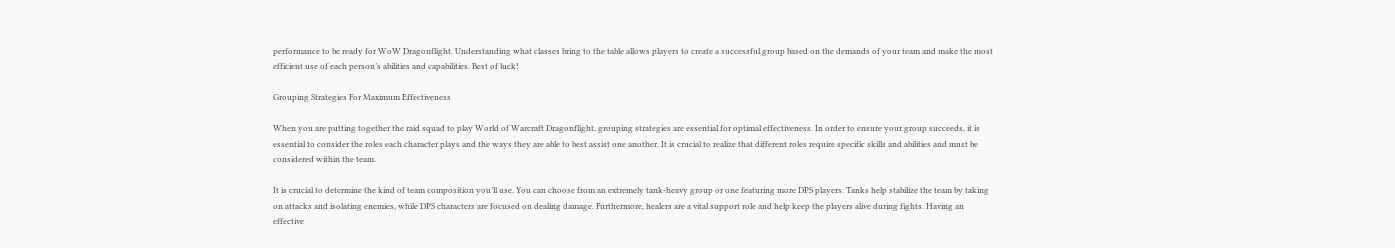performance to be ready for WoW Dragonflight. Understanding what classes bring to the table allows players to create a successful group based on the demands of your team and make the most efficient use of each person’s abilities and capabilities. Best of luck!

Grouping Strategies For Maximum Effectiveness

When you are putting together the raid squad to play World of Warcraft Dragonflight, grouping strategies are essential for optimal effectiveness. In order to ensure your group succeeds, it is essential to consider the roles each character plays and the ways they are able to best assist one another. It is crucial to realize that different roles require specific skills and abilities and must be considered within the team.

It is crucial to determine the kind of team composition you’ll use. You can choose from an extremely tank-heavy group or one featuring more DPS players. Tanks help stabilize the team by taking on attacks and isolating enemies, while DPS characters are focused on dealing damage. Furthermore, healers are a vital support role and help keep the players alive during fights. Having an effective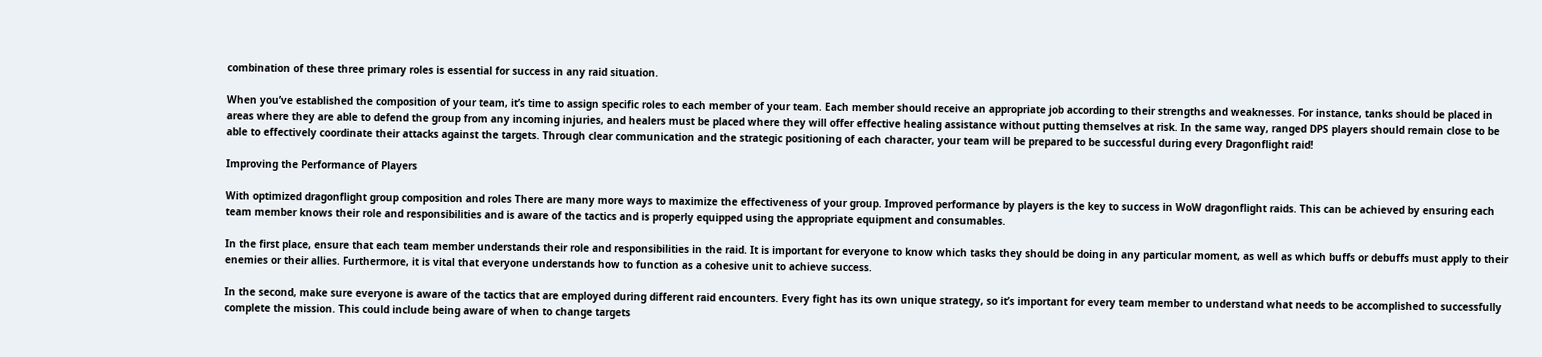combination of these three primary roles is essential for success in any raid situation.

When you’ve established the composition of your team, it’s time to assign specific roles to each member of your team. Each member should receive an appropriate job according to their strengths and weaknesses. For instance, tanks should be placed in areas where they are able to defend the group from any incoming injuries, and healers must be placed where they will offer effective healing assistance without putting themselves at risk. In the same way, ranged DPS players should remain close to be able to effectively coordinate their attacks against the targets. Through clear communication and the strategic positioning of each character, your team will be prepared to be successful during every Dragonflight raid!

Improving the Performance of Players

With optimized dragonflight group composition and roles There are many more ways to maximize the effectiveness of your group. Improved performance by players is the key to success in WoW dragonflight raids. This can be achieved by ensuring each team member knows their role and responsibilities and is aware of the tactics and is properly equipped using the appropriate equipment and consumables.

In the first place, ensure that each team member understands their role and responsibilities in the raid. It is important for everyone to know which tasks they should be doing in any particular moment, as well as which buffs or debuffs must apply to their enemies or their allies. Furthermore, it is vital that everyone understands how to function as a cohesive unit to achieve success.

In the second, make sure everyone is aware of the tactics that are employed during different raid encounters. Every fight has its own unique strategy, so it’s important for every team member to understand what needs to be accomplished to successfully complete the mission. This could include being aware of when to change targets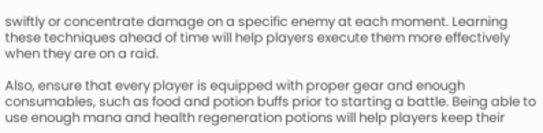swiftly or concentrate damage on a specific enemy at each moment. Learning these techniques ahead of time will help players execute them more effectively when they are on a raid.

Also, ensure that every player is equipped with proper gear and enough consumables, such as food and potion buffs prior to starting a battle. Being able to use enough mana and health regeneration potions will help players keep their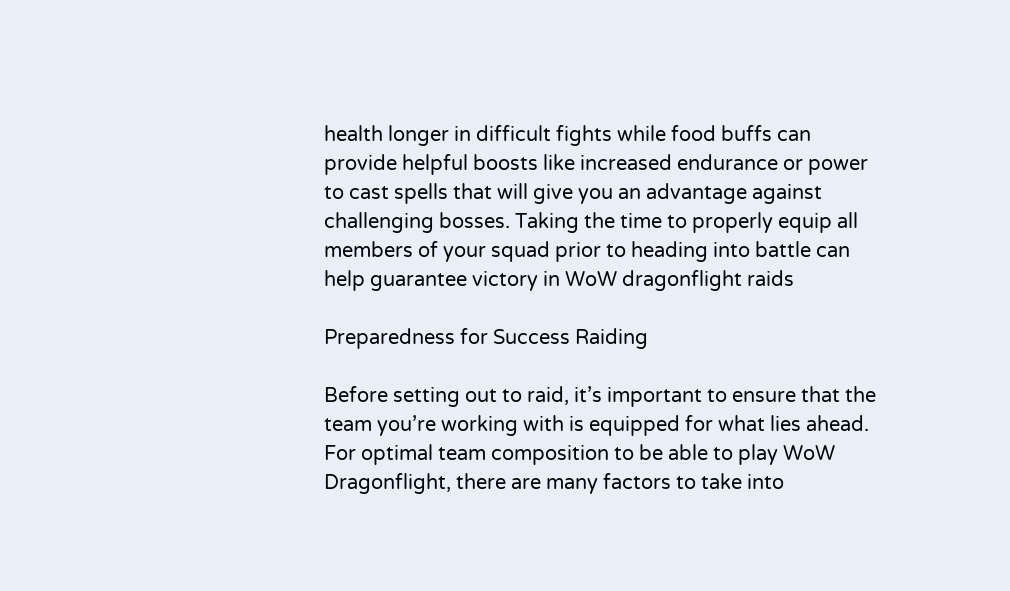health longer in difficult fights while food buffs can provide helpful boosts like increased endurance or power to cast spells that will give you an advantage against challenging bosses. Taking the time to properly equip all members of your squad prior to heading into battle can help guarantee victory in WoW dragonflight raids

Preparedness for Success Raiding

Before setting out to raid, it’s important to ensure that the team you’re working with is equipped for what lies ahead. For optimal team composition to be able to play WoW Dragonflight, there are many factors to take into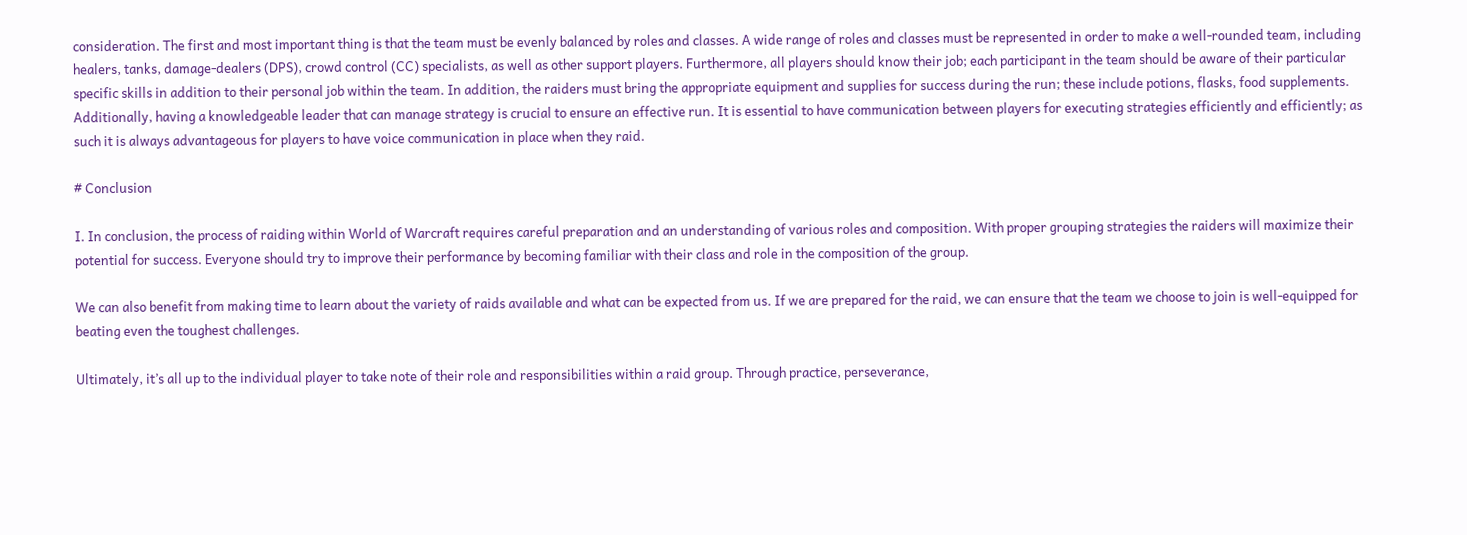consideration. The first and most important thing is that the team must be evenly balanced by roles and classes. A wide range of roles and classes must be represented in order to make a well-rounded team, including healers, tanks, damage-dealers (DPS), crowd control (CC) specialists, as well as other support players. Furthermore, all players should know their job; each participant in the team should be aware of their particular specific skills in addition to their personal job within the team. In addition, the raiders must bring the appropriate equipment and supplies for success during the run; these include potions, flasks, food supplements. Additionally, having a knowledgeable leader that can manage strategy is crucial to ensure an effective run. It is essential to have communication between players for executing strategies efficiently and efficiently; as such it is always advantageous for players to have voice communication in place when they raid.

# Conclusion

I. In conclusion, the process of raiding within World of Warcraft requires careful preparation and an understanding of various roles and composition. With proper grouping strategies the raiders will maximize their potential for success. Everyone should try to improve their performance by becoming familiar with their class and role in the composition of the group.

We can also benefit from making time to learn about the variety of raids available and what can be expected from us. If we are prepared for the raid, we can ensure that the team we choose to join is well-equipped for beating even the toughest challenges.

Ultimately, it’s all up to the individual player to take note of their role and responsibilities within a raid group. Through practice, perseverance,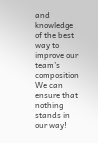and knowledge of the best way to improve our team’s composition We can ensure that nothing stands in our way!